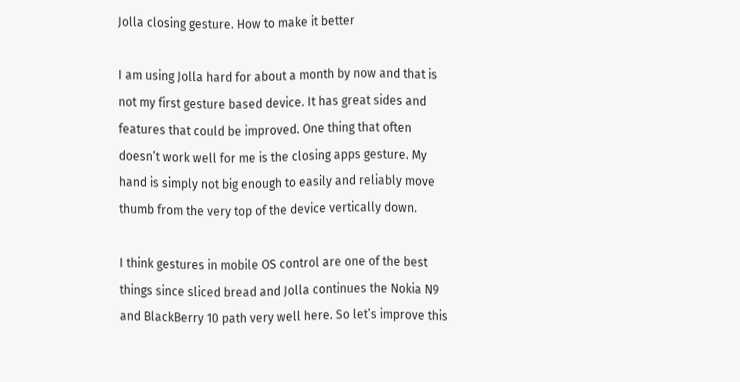Jolla closing gesture. How to make it better

I am using Jolla hard for about a month by now and that is not my first gesture based device. It has great sides and features that could be improved. One thing that often doesn’t work well for me is the closing apps gesture. My hand is simply not big enough to easily and reliably move thumb from the very top of the device vertically down.

I think gestures in mobile OS control are one of the best things since sliced bread and Jolla continues the Nokia N9 and BlackBerry 10 path very well here. So let’s improve this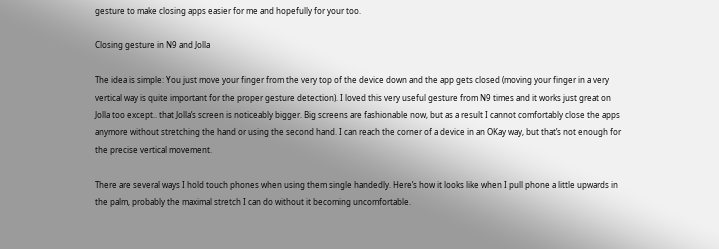gesture to make closing apps easier for me and hopefully for your too.

Closing gesture in N9 and Jolla

The idea is simple: You just move your finger from the very top of the device down and the app gets closed (moving your finger in a very vertical way is quite important for the proper gesture detection). I loved this very useful gesture from N9 times and it works just great on Jolla too except.. that Jolla’s screen is noticeably bigger. Big screens are fashionable now, but as a result I cannot comfortably close the apps anymore without stretching the hand or using the second hand. I can reach the corner of a device in an OKay way, but that’s not enough for the precise vertical movement.

There are several ways I hold touch phones when using them single handedly. Here’s how it looks like when I pull phone a little upwards in the palm, probably the maximal stretch I can do without it becoming uncomfortable.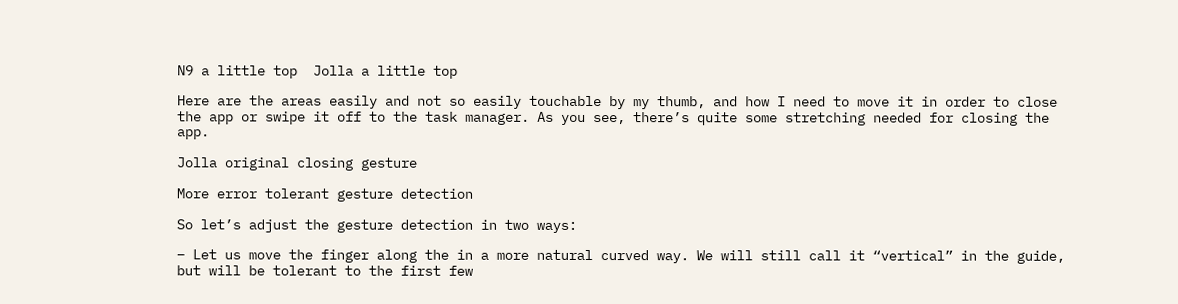N9 a little top  Jolla a little top

Here are the areas easily and not so easily touchable by my thumb, and how I need to move it in order to close the app or swipe it off to the task manager. As you see, there’s quite some stretching needed for closing the app.

Jolla original closing gesture

More error tolerant gesture detection

So let’s adjust the gesture detection in two ways:

– Let us move the finger along the in a more natural curved way. We will still call it “vertical” in the guide, but will be tolerant to the first few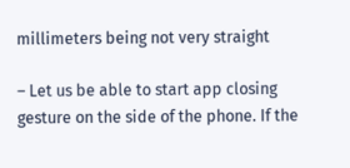millimeters being not very straight

– Let us be able to start app closing gesture on the side of the phone. If the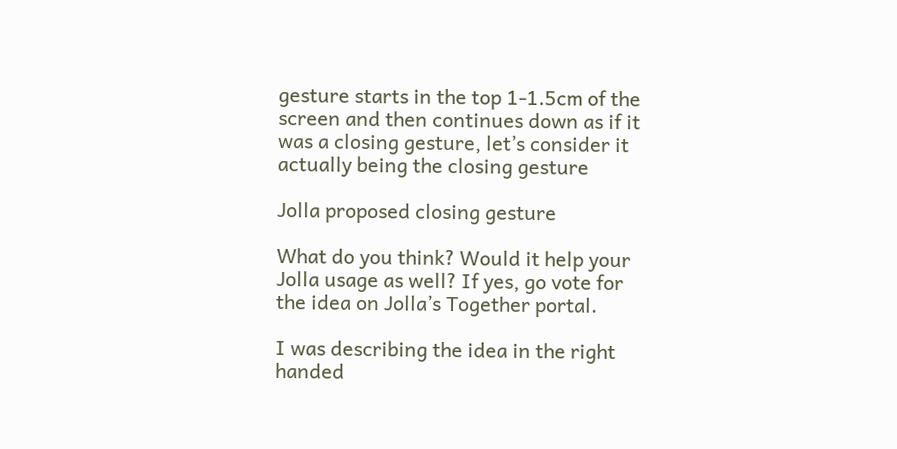gesture starts in the top 1-1.5cm of the screen and then continues down as if it was a closing gesture, let’s consider it actually being the closing gesture

Jolla proposed closing gesture

What do you think? Would it help your Jolla usage as well? If yes, go vote for the idea on Jolla’s Together portal.

I was describing the idea in the right handed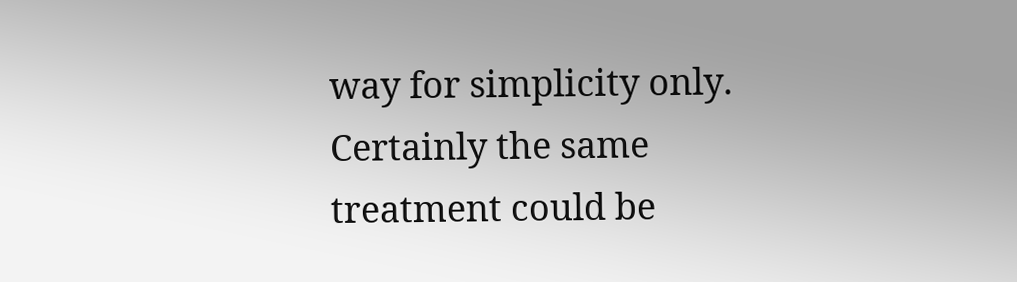way for simplicity only. Certainly the same treatment could be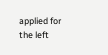applied for the left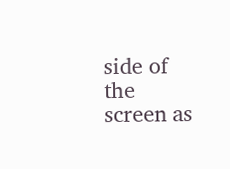side of the screen as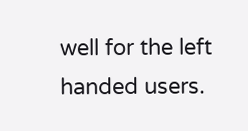well for the left handed users.